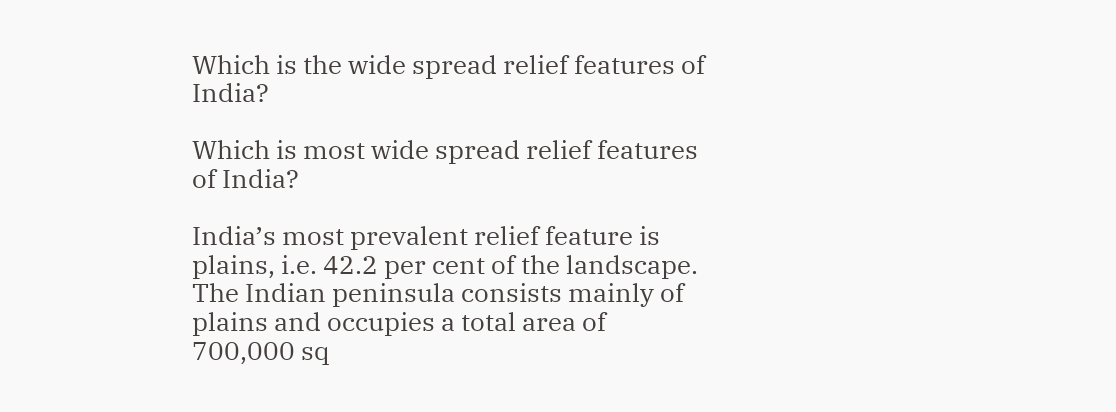Which is the wide spread relief features of India?

Which is most wide spread relief features of India?

India’s most prevalent relief feature is plains, i.e. 42.2 per cent of the landscape. The Indian peninsula consists mainly of plains and occupies a total area of 700,000 sq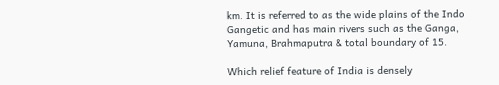km. It is referred to as the wide plains of the Indo Gangetic and has main rivers such as the Ganga, Yamuna, Brahmaputra & total boundary of 15.

Which relief feature of India is densely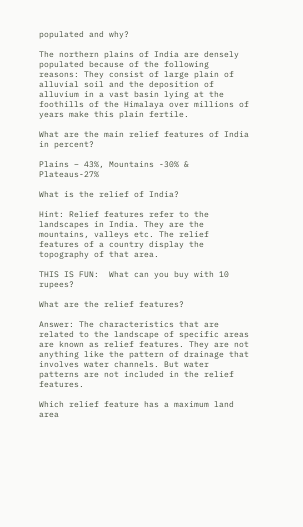populated and why?

The northern plains of India are densely populated because of the following reasons: They consist of large plain of alluvial soil and the deposition of alluvium in a vast basin lying at the foothills of the Himalaya over millions of years make this plain fertile.

What are the main relief features of India in percent?

Plains – 43%, Mountains -30% & Plateaus-27%

What is the relief of India?

Hint: Relief features refer to the landscapes in India. They are the mountains, valleys etc. The relief features of a country display the topography of that area.

THIS IS FUN:  What can you buy with 10 rupees?

What are the relief features?

Answer: The characteristics that are related to the landscape of specific areas are known as relief features. They are not anything like the pattern of drainage that involves water channels. But water patterns are not included in the relief features.

Which relief feature has a maximum land area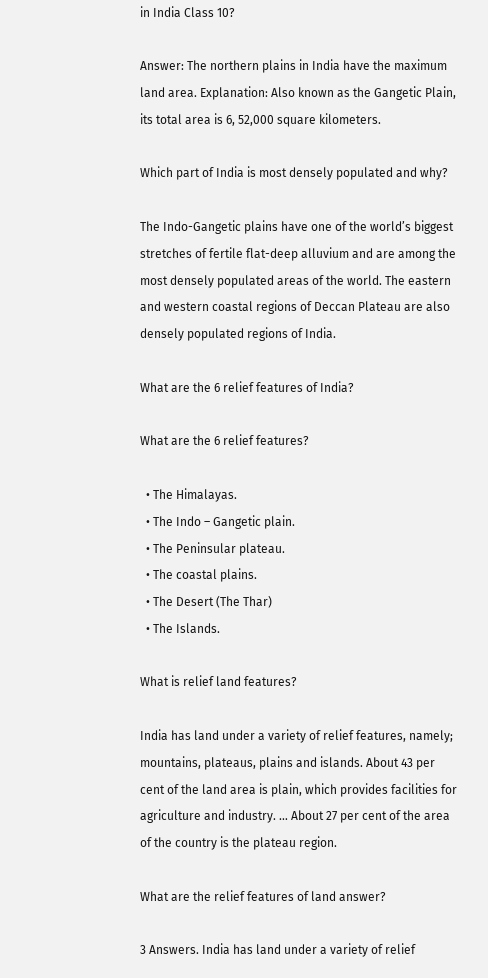in India Class 10?

Answer: The northern plains in India have the maximum land area. Explanation: Also known as the Gangetic Plain, its total area is 6, 52,000 square kilometers.

Which part of India is most densely populated and why?

The Indo-Gangetic plains have one of the world’s biggest stretches of fertile flat-deep alluvium and are among the most densely populated areas of the world. The eastern and western coastal regions of Deccan Plateau are also densely populated regions of India.

What are the 6 relief features of India?

What are the 6 relief features?

  • The Himalayas.
  • The Indo – Gangetic plain.
  • The Peninsular plateau.
  • The coastal plains.
  • The Desert (The Thar)
  • The Islands.

What is relief land features?

India has land under a variety of relief features, namely; mountains, plateaus, plains and islands. About 43 per cent of the land area is plain, which provides facilities for agriculture and industry. … About 27 per cent of the area of the country is the plateau region.

What are the relief features of land answer?

3 Answers. India has land under a variety of relief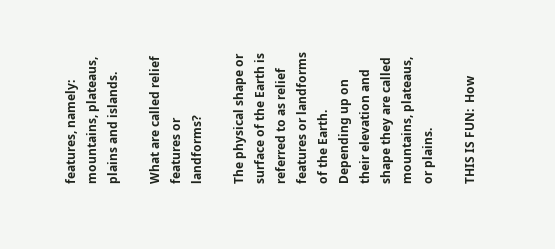features, namely: mountains, plateaus, plains and islands.

What are called relief features or landforms?

The physical shape or surface of the Earth is referred to as relief features or landforms of the Earth. Depending up on their elevation and shape they are called mountains, plateaus, or plains.

THIS IS FUN:  How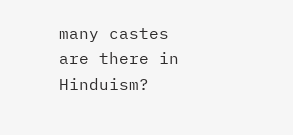many castes are there in Hinduism?